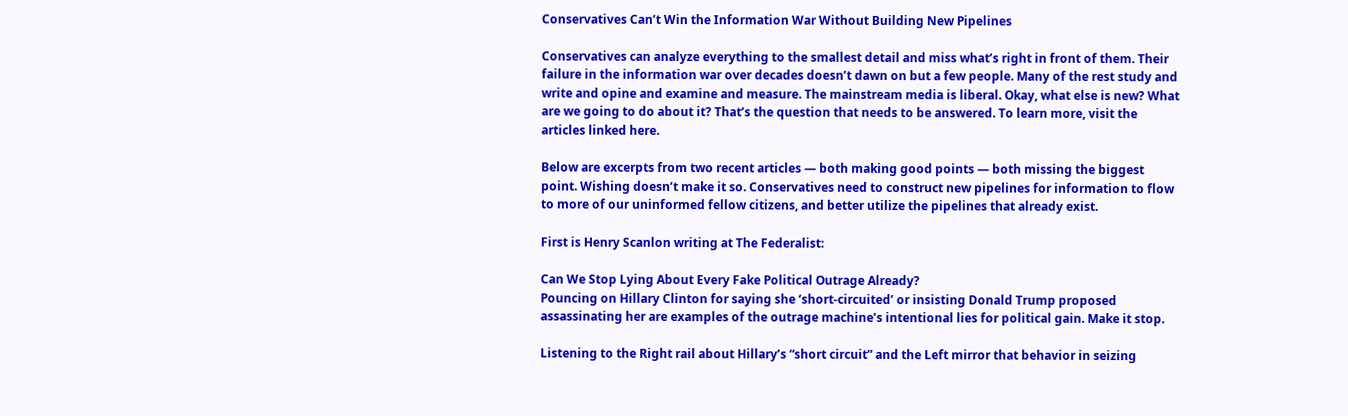Conservatives Can’t Win the Information War Without Building New Pipelines

Conservatives can analyze everything to the smallest detail and miss what’s right in front of them. Their failure in the information war over decades doesn’t dawn on but a few people. Many of the rest study and write and opine and examine and measure. The mainstream media is liberal. Okay, what else is new? What are we going to do about it? That’s the question that needs to be answered. To learn more, visit the articles linked here.

Below are excerpts from two recent articles — both making good points — both missing the biggest point. Wishing doesn’t make it so. Conservatives need to construct new pipelines for information to flow to more of our uninformed fellow citizens, and better utilize the pipelines that already exist.

First is Henry Scanlon writing at The Federalist:

Can We Stop Lying About Every Fake Political Outrage Already?
Pouncing on Hillary Clinton for saying she ‘short-circuited’ or insisting Donald Trump proposed assassinating her are examples of the outrage machine’s intentional lies for political gain. Make it stop.

Listening to the Right rail about Hillary’s “short circuit” and the Left mirror that behavior in seizing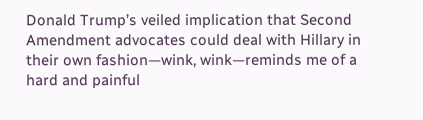Donald Trump’s veiled implication that Second Amendment advocates could deal with Hillary in their own fashion—wink, wink—reminds me of a hard and painful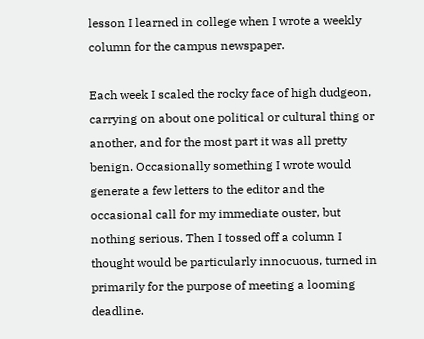lesson I learned in college when I wrote a weekly column for the campus newspaper.

Each week I scaled the rocky face of high dudgeon, carrying on about one political or cultural thing or another, and for the most part it was all pretty benign. Occasionally something I wrote would generate a few letters to the editor and the occasional call for my immediate ouster, but nothing serious. Then I tossed off a column I thought would be particularly innocuous, turned in primarily for the purpose of meeting a looming deadline.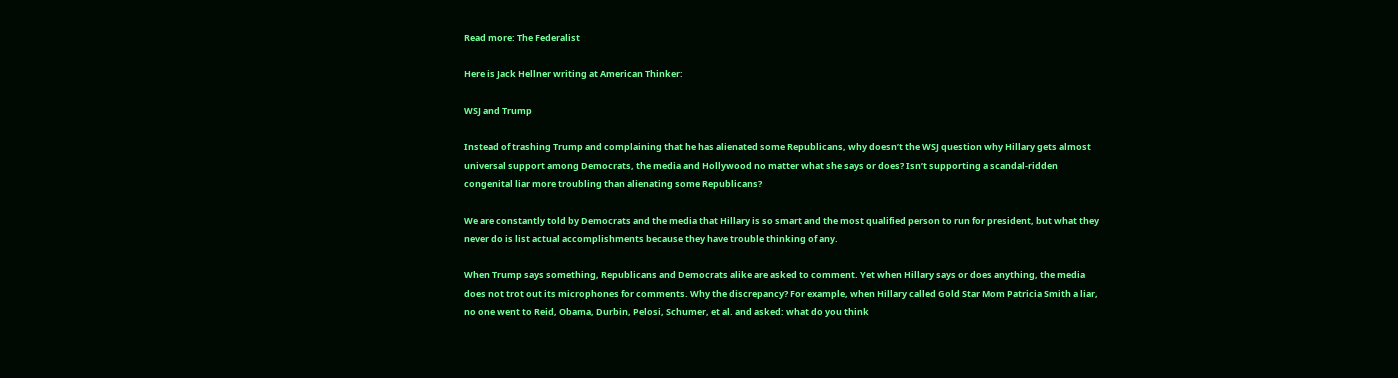Read more: The Federalist

Here is Jack Hellner writing at American Thinker:

WSJ and Trump

Instead of trashing Trump and complaining that he has alienated some Republicans, why doesn’t the WSJ question why Hillary gets almost universal support among Democrats, the media and Hollywood no matter what she says or does? Isn’t supporting a scandal-ridden congenital liar more troubling than alienating some Republicans?

We are constantly told by Democrats and the media that Hillary is so smart and the most qualified person to run for president, but what they never do is list actual accomplishments because they have trouble thinking of any.

When Trump says something, Republicans and Democrats alike are asked to comment. Yet when Hillary says or does anything, the media does not trot out its microphones for comments. Why the discrepancy? For example, when Hillary called Gold Star Mom Patricia Smith a liar, no one went to Reid, Obama, Durbin, Pelosi, Schumer, et al. and asked: what do you think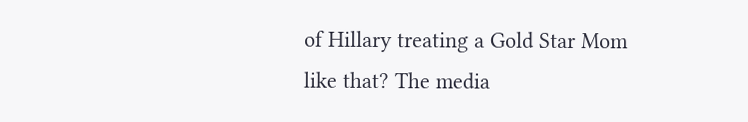of Hillary treating a Gold Star Mom like that? The media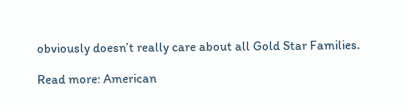obviously doesn’t really care about all Gold Star Families.

Read more: American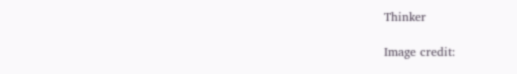Thinker

Image credit: